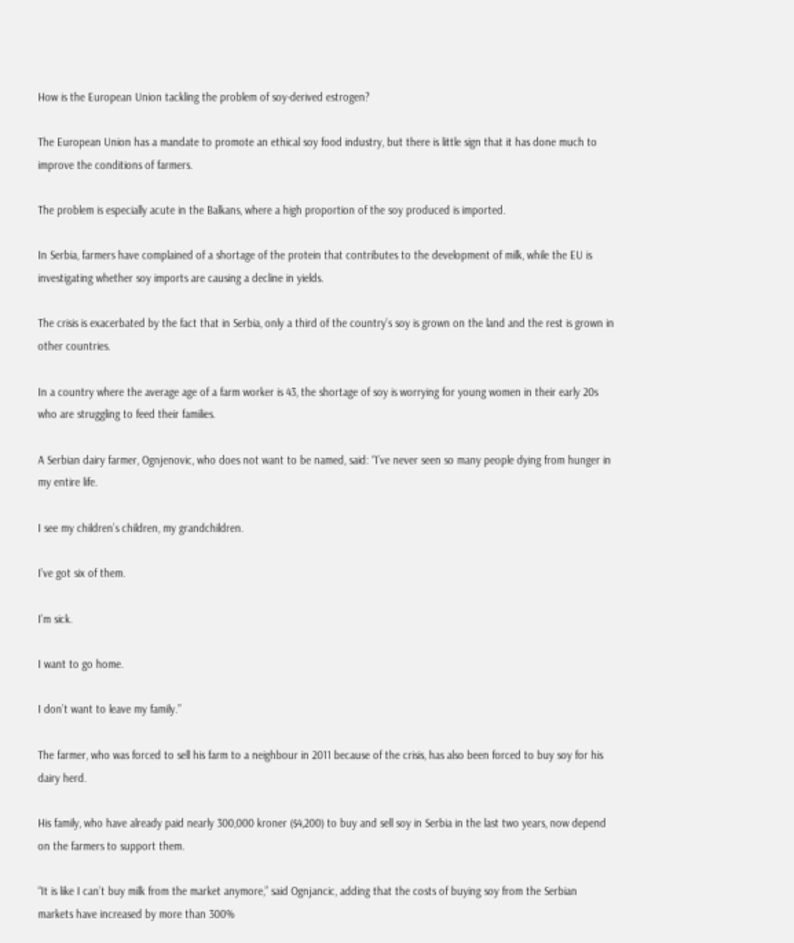How is the European Union tackling the problem of soy-derived estrogen?

The European Union has a mandate to promote an ethical soy food industry, but there is little sign that it has done much to improve the conditions of farmers.

The problem is especially acute in the Balkans, where a high proportion of the soy produced is imported.

In Serbia, farmers have complained of a shortage of the protein that contributes to the development of milk, while the EU is investigating whether soy imports are causing a decline in yields.

The crisis is exacerbated by the fact that in Serbia, only a third of the country’s soy is grown on the land and the rest is grown in other countries.

In a country where the average age of a farm worker is 43, the shortage of soy is worrying for young women in their early 20s who are struggling to feed their families.

A Serbian dairy farmer, Ognjenovic, who does not want to be named, said: “I’ve never seen so many people dying from hunger in my entire life.

I see my children’s children, my grandchildren.

I’ve got six of them.

I’m sick.

I want to go home.

I don’t want to leave my family.”

The farmer, who was forced to sell his farm to a neighbour in 2011 because of the crisis, has also been forced to buy soy for his dairy herd.

His family, who have already paid nearly 300,000 kroner ($4,200) to buy and sell soy in Serbia in the last two years, now depend on the farmers to support them.

“It is like I can’t buy milk from the market anymore,” said Ognjancic, adding that the costs of buying soy from the Serbian markets have increased by more than 300%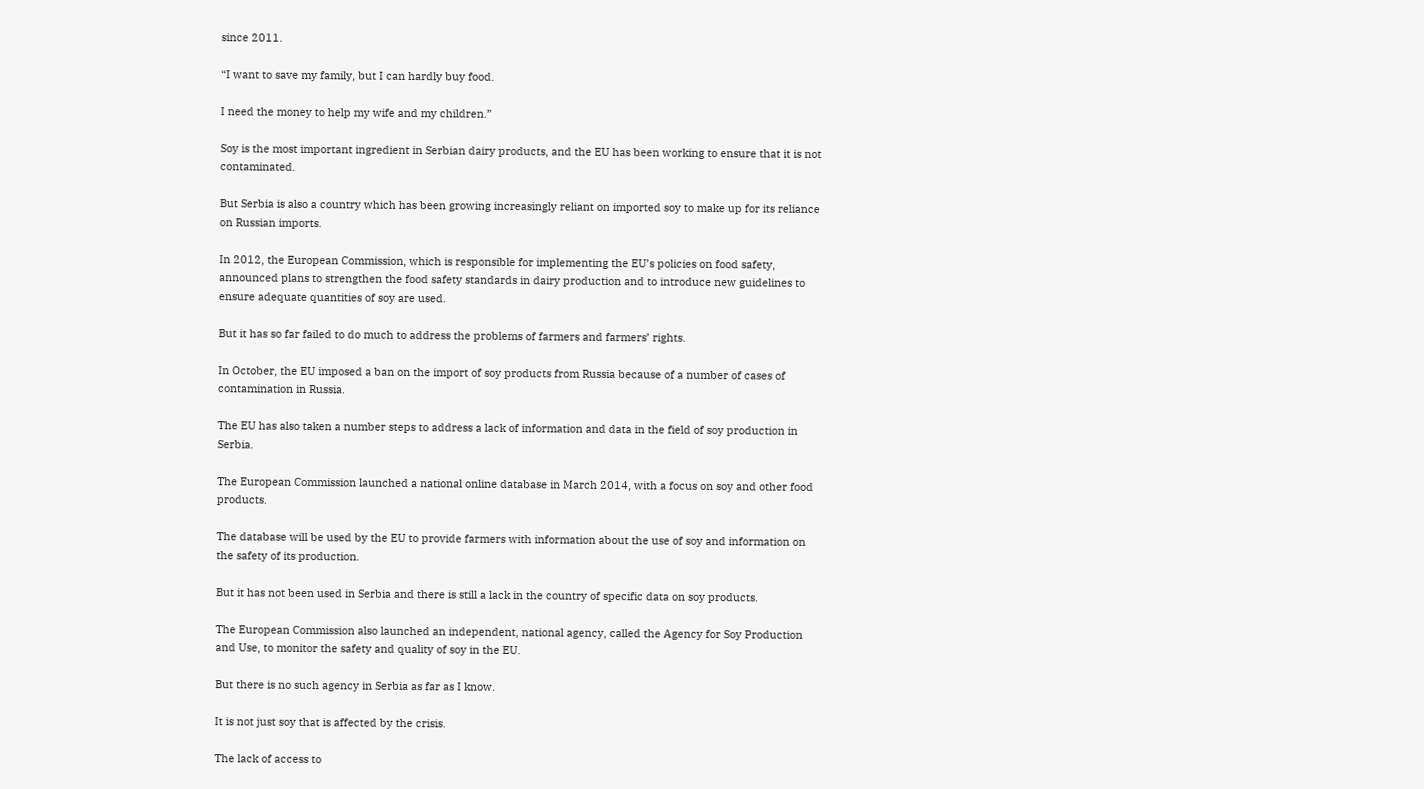since 2011.

“I want to save my family, but I can hardly buy food.

I need the money to help my wife and my children.”

Soy is the most important ingredient in Serbian dairy products, and the EU has been working to ensure that it is not contaminated.

But Serbia is also a country which has been growing increasingly reliant on imported soy to make up for its reliance on Russian imports.

In 2012, the European Commission, which is responsible for implementing the EU’s policies on food safety, announced plans to strengthen the food safety standards in dairy production and to introduce new guidelines to ensure adequate quantities of soy are used.

But it has so far failed to do much to address the problems of farmers and farmers’ rights.

In October, the EU imposed a ban on the import of soy products from Russia because of a number of cases of contamination in Russia.

The EU has also taken a number steps to address a lack of information and data in the field of soy production in Serbia.

The European Commission launched a national online database in March 2014, with a focus on soy and other food products.

The database will be used by the EU to provide farmers with information about the use of soy and information on the safety of its production.

But it has not been used in Serbia and there is still a lack in the country of specific data on soy products.

The European Commission also launched an independent, national agency, called the Agency for Soy Production and Use, to monitor the safety and quality of soy in the EU.

But there is no such agency in Serbia as far as I know.

It is not just soy that is affected by the crisis.

The lack of access to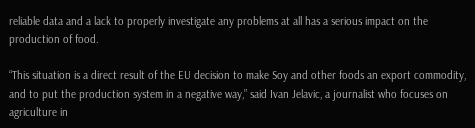reliable data and a lack to properly investigate any problems at all has a serious impact on the production of food.

“This situation is a direct result of the EU decision to make Soy and other foods an export commodity, and to put the production system in a negative way,” said Ivan Jelavic, a journalist who focuses on agriculture in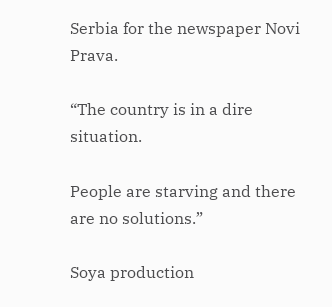Serbia for the newspaper Novi Prava.

“The country is in a dire situation.

People are starving and there are no solutions.”

Soya production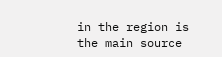in the region is the main source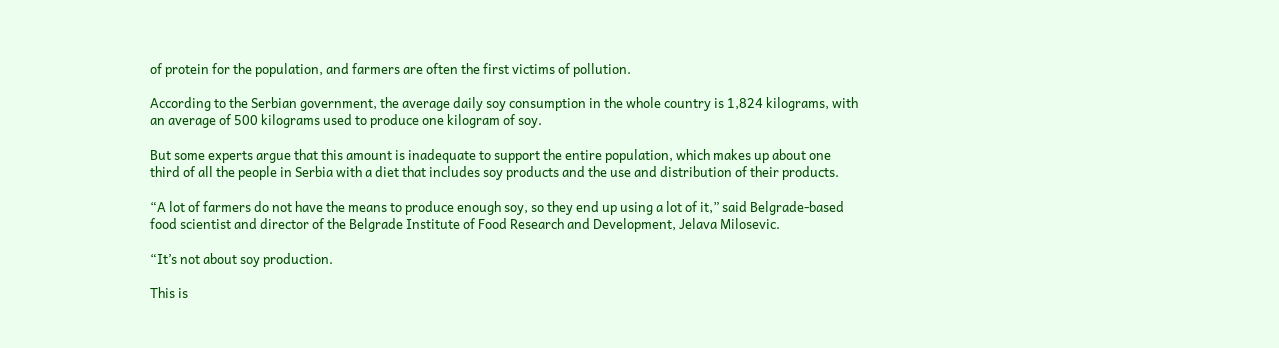of protein for the population, and farmers are often the first victims of pollution.

According to the Serbian government, the average daily soy consumption in the whole country is 1,824 kilograms, with an average of 500 kilograms used to produce one kilogram of soy.

But some experts argue that this amount is inadequate to support the entire population, which makes up about one third of all the people in Serbia with a diet that includes soy products and the use and distribution of their products.

“A lot of farmers do not have the means to produce enough soy, so they end up using a lot of it,” said Belgrade-based food scientist and director of the Belgrade Institute of Food Research and Development, Jelava Milosevic.

“It’s not about soy production.

This is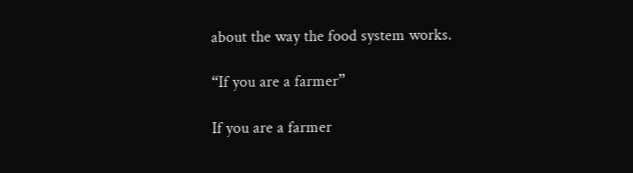about the way the food system works.

“If you are a farmer”

If you are a farmer